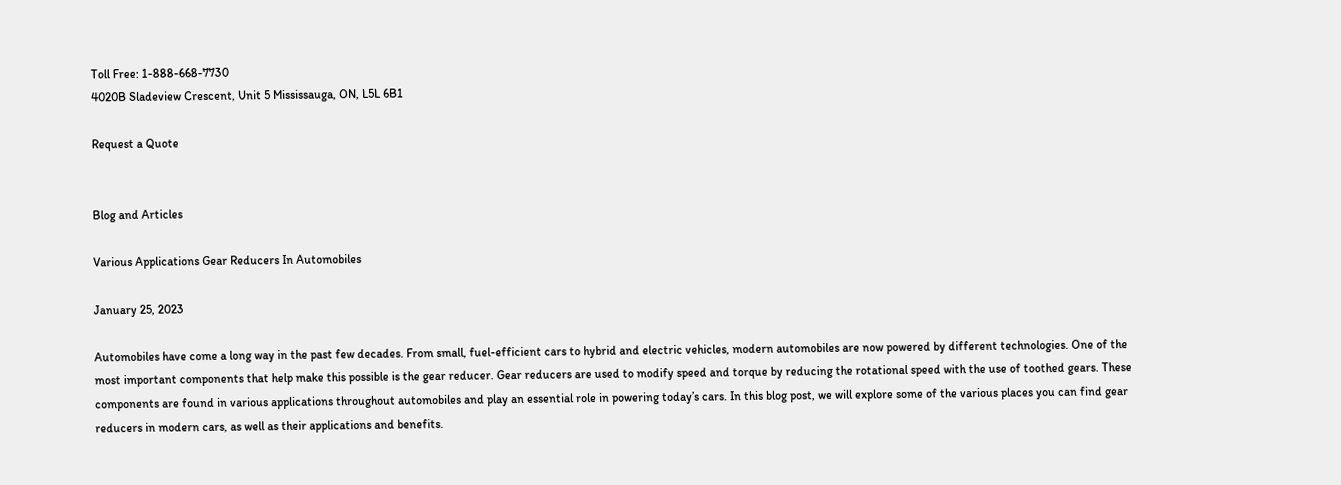Toll Free: 1-888-668-7730
4020B Sladeview Crescent, Unit 5 Mississauga, ON, L5L 6B1

Request a Quote


Blog and Articles

Various Applications Gear Reducers In Automobiles

January 25, 2023

Automobiles have come a long way in the past few decades. From small, fuel-efficient cars to hybrid and electric vehicles, modern automobiles are now powered by different technologies. One of the most important components that help make this possible is the gear reducer. Gear reducers are used to modify speed and torque by reducing the rotational speed with the use of toothed gears. These components are found in various applications throughout automobiles and play an essential role in powering today’s cars. In this blog post, we will explore some of the various places you can find gear reducers in modern cars, as well as their applications and benefits.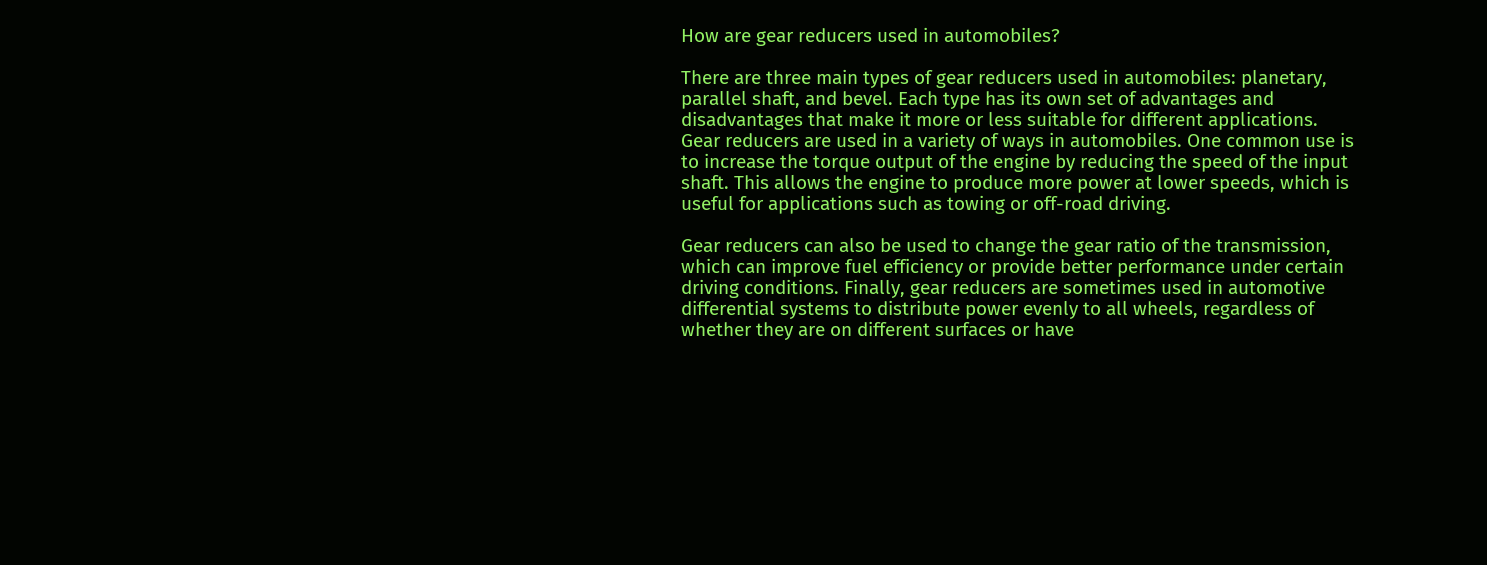How are gear reducers used in automobiles?

There are three main types of gear reducers used in automobiles: planetary, parallel shaft, and bevel. Each type has its own set of advantages and disadvantages that make it more or less suitable for different applications. Gear reducers are used in a variety of ways in automobiles. One common use is to increase the torque output of the engine by reducing the speed of the input shaft. This allows the engine to produce more power at lower speeds, which is useful for applications such as towing or off-road driving.

Gear reducers can also be used to change the gear ratio of the transmission, which can improve fuel efficiency or provide better performance under certain driving conditions. Finally, gear reducers are sometimes used in automotive differential systems to distribute power evenly to all wheels, regardless of whether they are on different surfaces or have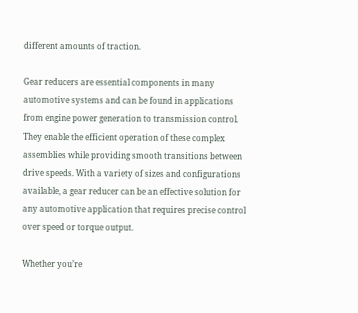different amounts of traction.

Gear reducers are essential components in many automotive systems and can be found in applications from engine power generation to transmission control. They enable the efficient operation of these complex assemblies while providing smooth transitions between drive speeds. With a variety of sizes and configurations available, a gear reducer can be an effective solution for any automotive application that requires precise control over speed or torque output.

Whether you’re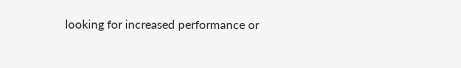looking for increased performance or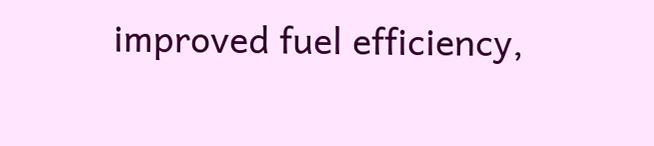improved fuel efficiency,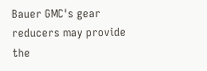Bauer GMC's gear reducers may provide the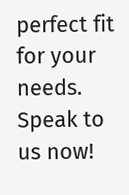perfect fit for your needs. Speak to us now!